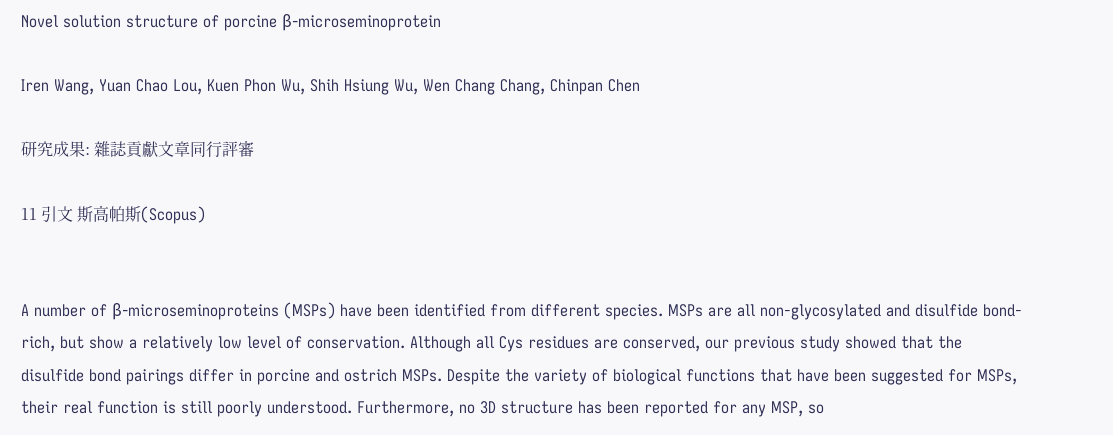Novel solution structure of porcine β-microseminoprotein

Iren Wang, Yuan Chao Lou, Kuen Phon Wu, Shih Hsiung Wu, Wen Chang Chang, Chinpan Chen

研究成果: 雜誌貢獻文章同行評審

11 引文 斯高帕斯(Scopus)


A number of β-microseminoproteins (MSPs) have been identified from different species. MSPs are all non-glycosylated and disulfide bond-rich, but show a relatively low level of conservation. Although all Cys residues are conserved, our previous study showed that the disulfide bond pairings differ in porcine and ostrich MSPs. Despite the variety of biological functions that have been suggested for MSPs, their real function is still poorly understood. Furthermore, no 3D structure has been reported for any MSP, so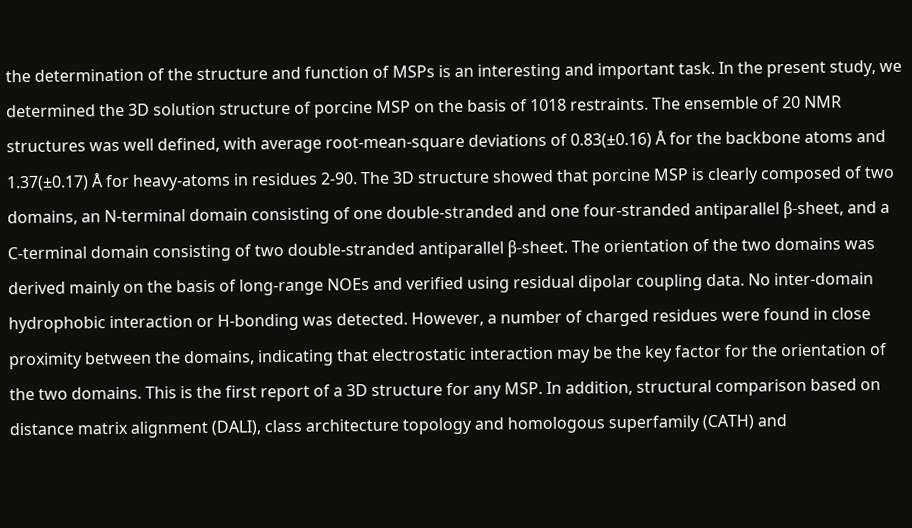the determination of the structure and function of MSPs is an interesting and important task. In the present study, we determined the 3D solution structure of porcine MSP on the basis of 1018 restraints. The ensemble of 20 NMR structures was well defined, with average root-mean-square deviations of 0.83(±0.16) Å for the backbone atoms and 1.37(±0.17) Å for heavy-atoms in residues 2-90. The 3D structure showed that porcine MSP is clearly composed of two domains, an N-terminal domain consisting of one double-stranded and one four-stranded antiparallel β-sheet, and a C-terminal domain consisting of two double-stranded antiparallel β-sheet. The orientation of the two domains was derived mainly on the basis of long-range NOEs and verified using residual dipolar coupling data. No inter-domain hydrophobic interaction or H-bonding was detected. However, a number of charged residues were found in close proximity between the domains, indicating that electrostatic interaction may be the key factor for the orientation of the two domains. This is the first report of a 3D structure for any MSP. In addition, structural comparison based on distance matrix alignment (DALI), class architecture topology and homologous superfamily (CATH) and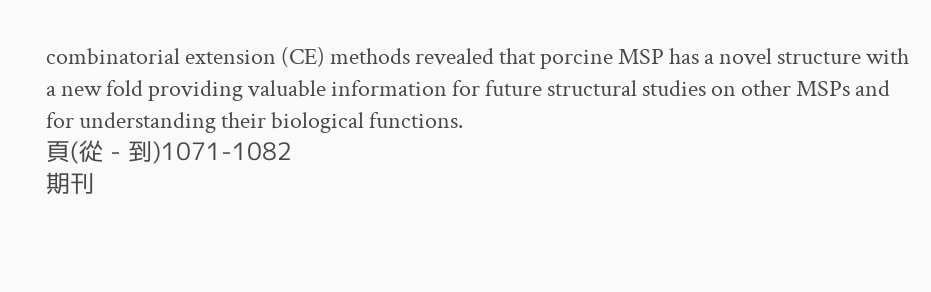combinatorial extension (CE) methods revealed that porcine MSP has a novel structure with a new fold providing valuable information for future structural studies on other MSPs and for understanding their biological functions.
頁(從 - 到)1071-1082
期刊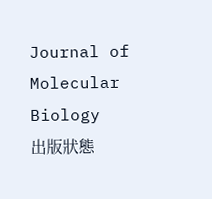Journal of Molecular Biology
出版狀態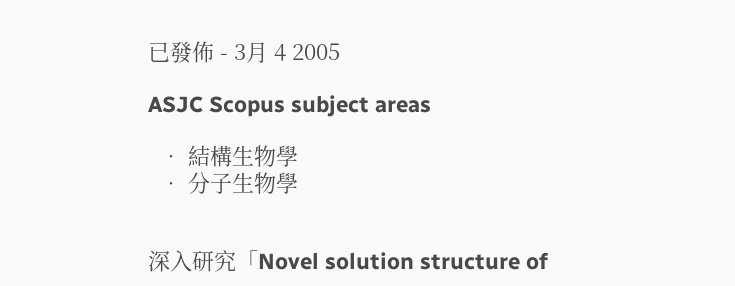已發佈 - 3月 4 2005

ASJC Scopus subject areas

  • 結構生物學
  • 分子生物學


深入研究「Novel solution structure of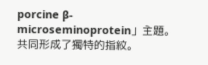porcine β-microseminoprotein」主題。共同形成了獨特的指紋。